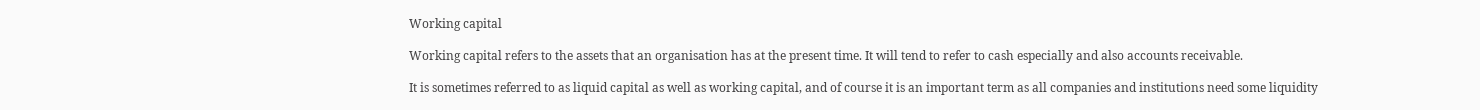Working capital

Working capital refers to the assets that an organisation has at the present time. It will tend to refer to cash especially and also accounts receivable.

It is sometimes referred to as liquid capital as well as working capital, and of course it is an important term as all companies and institutions need some liquidity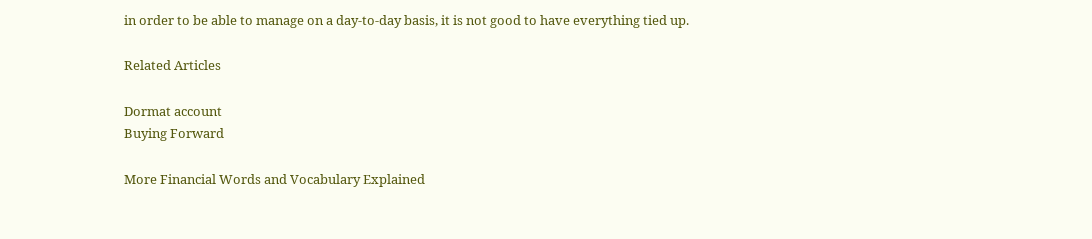in order to be able to manage on a day-to-day basis, it is not good to have everything tied up.

Related Articles

Dormat account
Buying Forward

More Financial Words and Vocabulary Explained